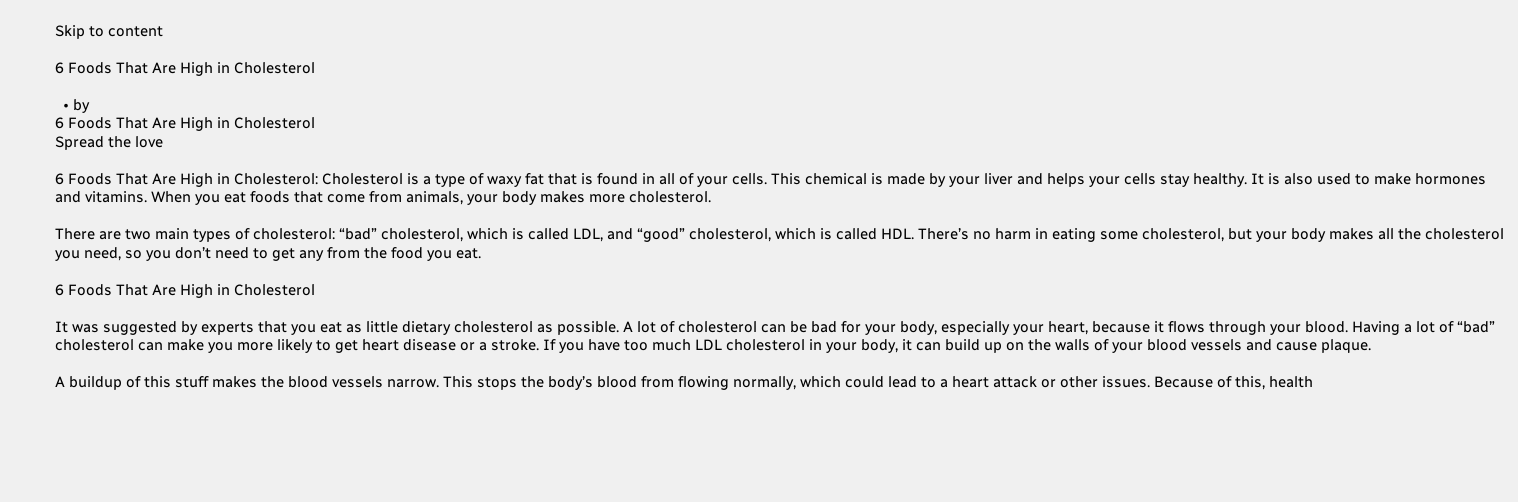Skip to content

6 Foods That Are High in Cholesterol

  • by
6 Foods That Are High in Cholesterol
Spread the love

6 Foods That Are High in Cholesterol: Cholesterol is a type of waxy fat that is found in all of your cells. This chemical is made by your liver and helps your cells stay healthy. It is also used to make hormones and vitamins. When you eat foods that come from animals, your body makes more cholesterol.

There are two main types of cholesterol: “bad” cholesterol, which is called LDL, and “good” cholesterol, which is called HDL. There’s no harm in eating some cholesterol, but your body makes all the cholesterol you need, so you don’t need to get any from the food you eat.

6 Foods That Are High in Cholesterol

It was suggested by experts that you eat as little dietary cholesterol as possible. A lot of cholesterol can be bad for your body, especially your heart, because it flows through your blood. Having a lot of “bad” cholesterol can make you more likely to get heart disease or a stroke. If you have too much LDL cholesterol in your body, it can build up on the walls of your blood vessels and cause plaque.

A buildup of this stuff makes the blood vessels narrow. This stops the body’s blood from flowing normally, which could lead to a heart attack or other issues. Because of this, health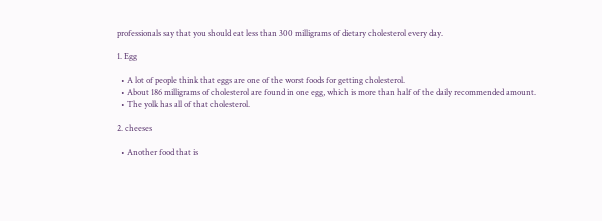professionals say that you should eat less than 300 milligrams of dietary cholesterol every day.

1. Egg

  • A lot of people think that eggs are one of the worst foods for getting cholesterol.
  • About 186 milligrams of cholesterol are found in one egg, which is more than half of the daily recommended amount.
  • The yolk has all of that cholesterol.

2. cheeses

  • Another food that is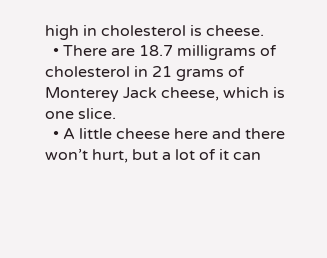high in cholesterol is cheese.
  • There are 18.7 milligrams of cholesterol in 21 grams of Monterey Jack cheese, which is one slice.
  • A little cheese here and there won’t hurt, but a lot of it can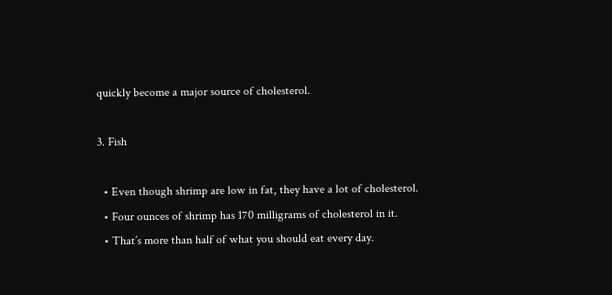quickly become a major source of cholesterol.

3. Fish

  • Even though shrimp are low in fat, they have a lot of cholesterol.
  • Four ounces of shrimp has 170 milligrams of cholesterol in it.
  • That’s more than half of what you should eat every day.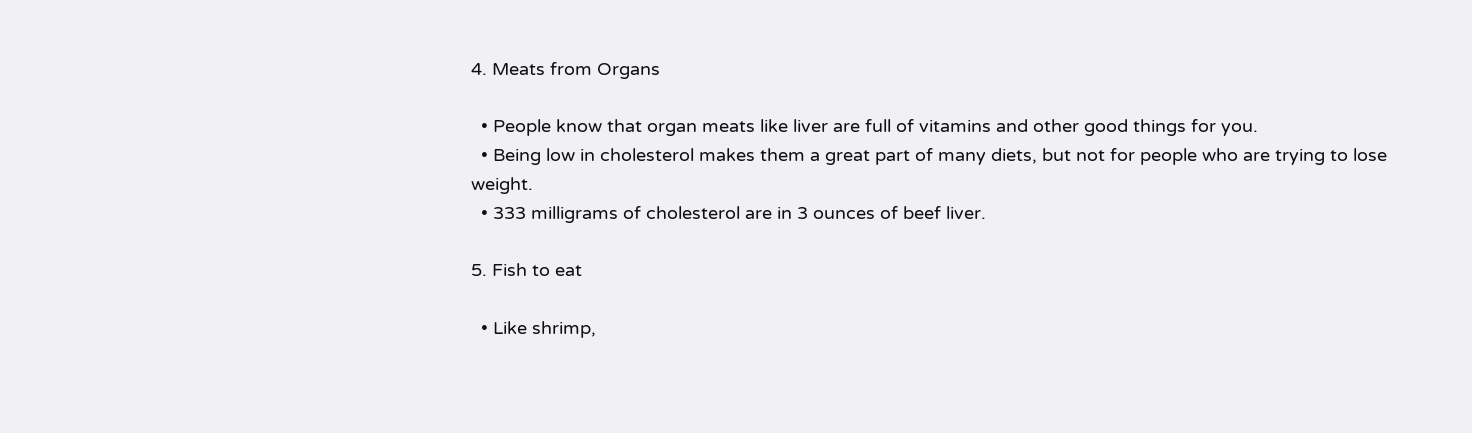4. Meats from Organs

  • People know that organ meats like liver are full of vitamins and other good things for you.
  • Being low in cholesterol makes them a great part of many diets, but not for people who are trying to lose weight.
  • 333 milligrams of cholesterol are in 3 ounces of beef liver.

5. Fish to eat

  • Like shrimp,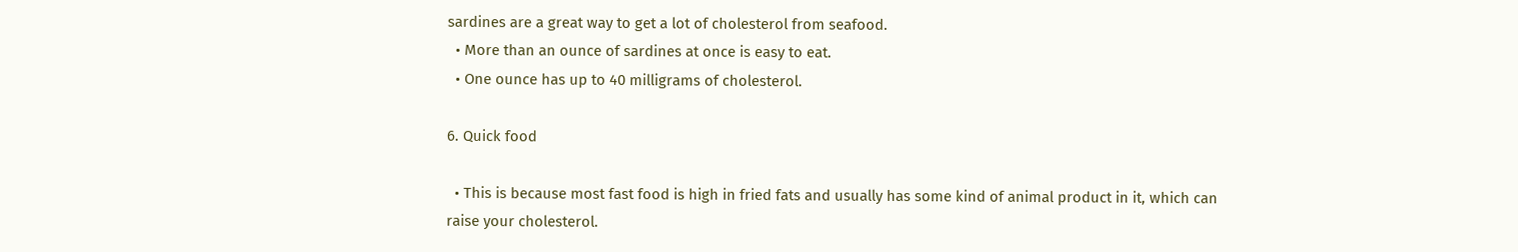sardines are a great way to get a lot of cholesterol from seafood.
  • More than an ounce of sardines at once is easy to eat.
  • One ounce has up to 40 milligrams of cholesterol.

6. Quick food

  • This is because most fast food is high in fried fats and usually has some kind of animal product in it, which can raise your cholesterol.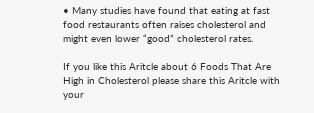• Many studies have found that eating at fast food restaurants often raises cholesterol and might even lower “good” cholesterol rates.

If you like this Aritcle about 6 Foods That Are High in Cholesterol please share this Aritcle with your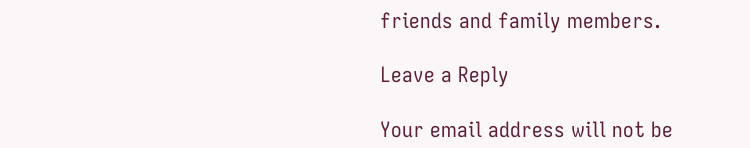friends and family members.

Leave a Reply

Your email address will not be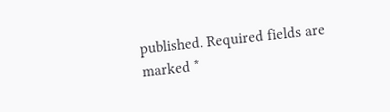published. Required fields are marked *